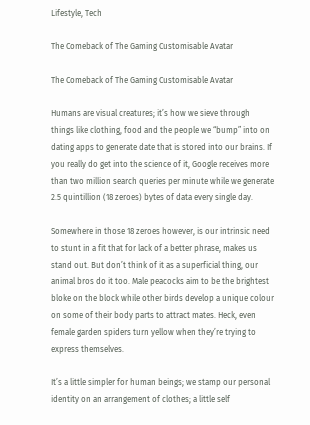Lifestyle, Tech

The Comeback of The Gaming Customisable Avatar

The Comeback of The Gaming Customisable Avatar

Humans are visual creatures; it’s how we sieve through things like clothing, food and the people we “bump” into on dating apps to generate date that is stored into our brains. If you really do get into the science of it, Google receives more than two million search queries per minute while we generate 2.5 quintillion (18 zeroes) bytes of data every single day.

Somewhere in those 18 zeroes however, is our intrinsic need to stunt in a fit that for lack of a better phrase, makes us stand out. But don’t think of it as a superficial thing, our animal bros do it too. Male peacocks aim to be the brightest bloke on the block while other birds develop a unique colour on some of their body parts to attract mates. Heck, even female garden spiders turn yellow when they’re trying to express themselves.

It’s a little simpler for human beings; we stamp our personal identity on an arrangement of clothes; a little self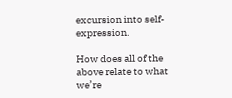excursion into self-expression.

How does all of the above relate to what we’re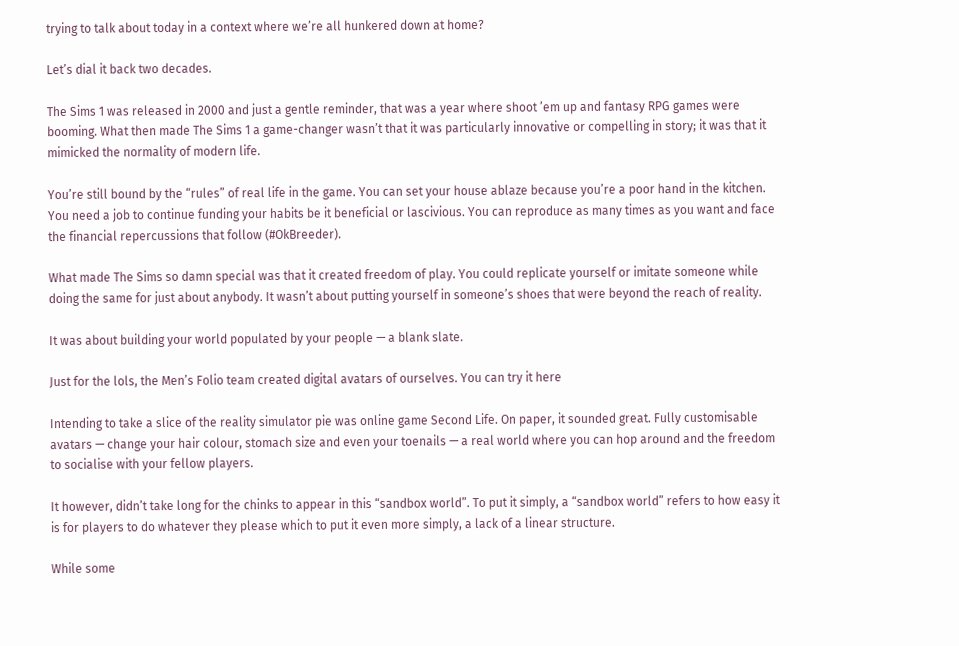trying to talk about today in a context where we’re all hunkered down at home?

Let’s dial it back two decades.

The Sims 1 was released in 2000 and just a gentle reminder, that was a year where shoot ’em up and fantasy RPG games were booming. What then made The Sims 1 a game-changer wasn’t that it was particularly innovative or compelling in story; it was that it mimicked the normality of modern life.

You’re still bound by the “rules” of real life in the game. You can set your house ablaze because you’re a poor hand in the kitchen. You need a job to continue funding your habits be it beneficial or lascivious. You can reproduce as many times as you want and face the financial repercussions that follow (#OkBreeder).

What made The Sims so damn special was that it created freedom of play. You could replicate yourself or imitate someone while doing the same for just about anybody. It wasn’t about putting yourself in someone’s shoes that were beyond the reach of reality.

It was about building your world populated by your people — a blank slate.

Just for the lols, the Men’s Folio team created digital avatars of ourselves. You can try it here

Intending to take a slice of the reality simulator pie was online game Second Life. On paper, it sounded great. Fully customisable avatars — change your hair colour, stomach size and even your toenails — a real world where you can hop around and the freedom to socialise with your fellow players.

It however, didn’t take long for the chinks to appear in this “sandbox world”. To put it simply, a “sandbox world” refers to how easy it is for players to do whatever they please which to put it even more simply, a lack of a linear structure.

While some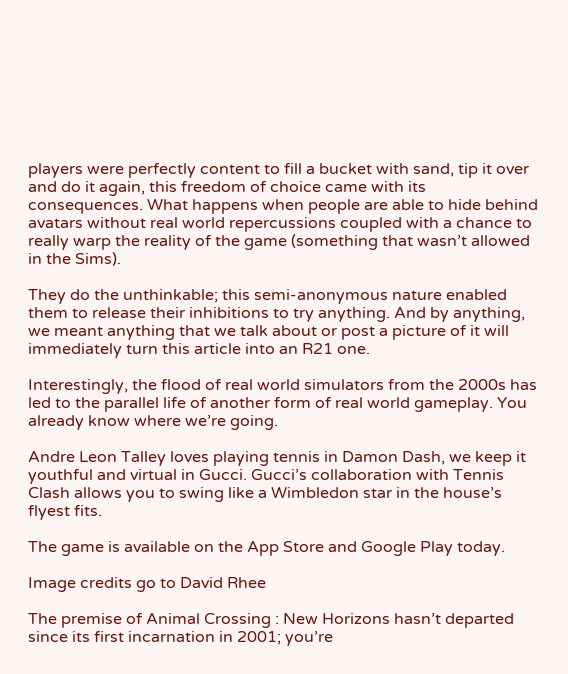players were perfectly content to fill a bucket with sand, tip it over and do it again, this freedom of choice came with its consequences. What happens when people are able to hide behind avatars without real world repercussions coupled with a chance to really warp the reality of the game (something that wasn’t allowed in the Sims).

They do the unthinkable; this semi-anonymous nature enabled them to release their inhibitions to try anything. And by anything, we meant anything that we talk about or post a picture of it will immediately turn this article into an R21 one.

Interestingly, the flood of real world simulators from the 2000s has led to the parallel life of another form of real world gameplay. You already know where we’re going.

Andre Leon Talley loves playing tennis in Damon Dash, we keep it youthful and virtual in Gucci. Gucci’s collaboration with Tennis Clash allows you to swing like a Wimbledon star in the house’s flyest fits.

The game is available on the App Store and Google Play today.

Image credits go to David Rhee

The premise of Animal Crossing : New Horizons hasn’t departed since its first incarnation in 2001; you’re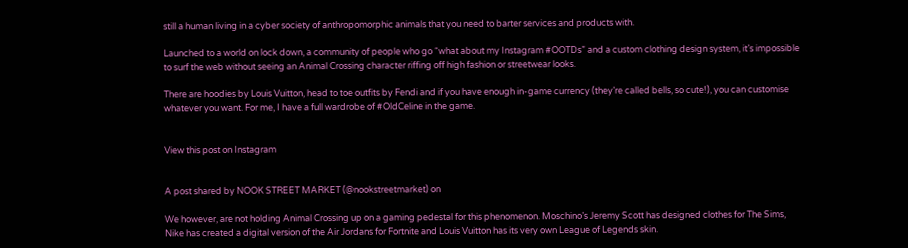still a human living in a cyber society of anthropomorphic animals that you need to barter services and products with.

Launched to a world on lock down, a community of people who go “what about my Instagram #OOTDs” and a custom clothing design system, it’s impossible to surf the web without seeing an Animal Crossing character riffing off high fashion or streetwear looks.

There are hoodies by Louis Vuitton, head to toe outfits by Fendi and if you have enough in-game currency (they’re called bells, so cute!), you can customise whatever you want. For me, I have a full wardrobe of #OldCeline in the game.


View this post on Instagram


A post shared by NOOK STREET MARKET (@nookstreetmarket) on

We however, are not holding Animal Crossing up on a gaming pedestal for this phenomenon. Moschino’s Jeremy Scott has designed clothes for The Sims, Nike has created a digital version of the Air Jordans for Fortnite and Louis Vuitton has its very own League of Legends skin.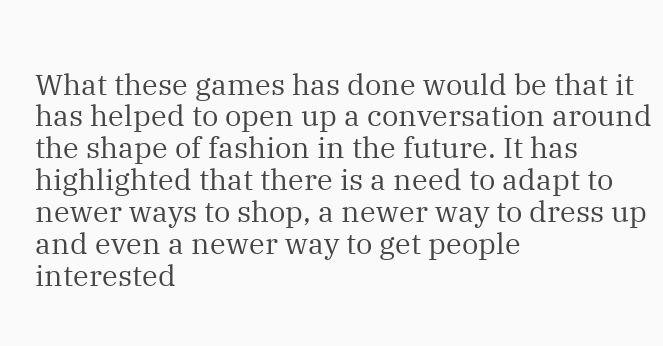What these games has done would be that it has helped to open up a conversation around the shape of fashion in the future. It has highlighted that there is a need to adapt to newer ways to shop, a newer way to dress up and even a newer way to get people interested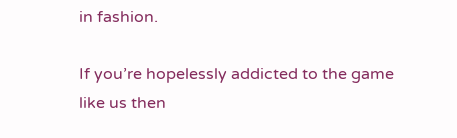in fashion.

If you’re hopelessly addicted to the game like us then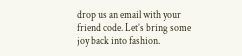drop us an email with your friend code. Let’s bring some joy back into fashion.